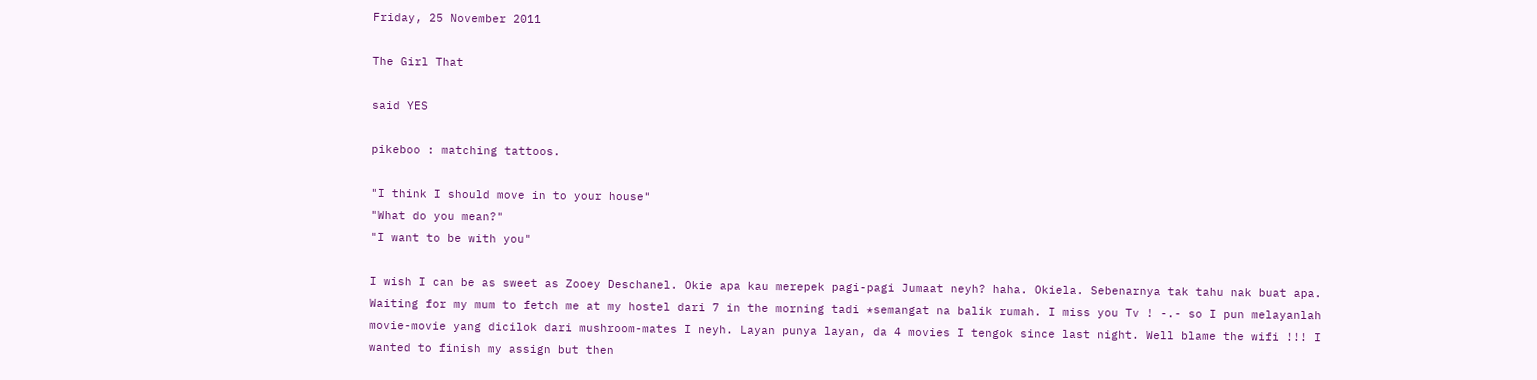Friday, 25 November 2011

The Girl That

said YES

pikeboo : matching tattoos.

"I think I should move in to your house"
"What do you mean?"
"I want to be with you"

I wish I can be as sweet as Zooey Deschanel. Okie apa kau merepek pagi-pagi Jumaat neyh? haha. Okiela. Sebenarnya tak tahu nak buat apa. Waiting for my mum to fetch me at my hostel dari 7 in the morning tadi *semangat na balik rumah. I miss you Tv ! -.- so I pun melayanlah movie-movie yang dicilok dari mushroom-mates I neyh. Layan punya layan, da 4 movies I tengok since last night. Well blame the wifi !!! I wanted to finish my assign but then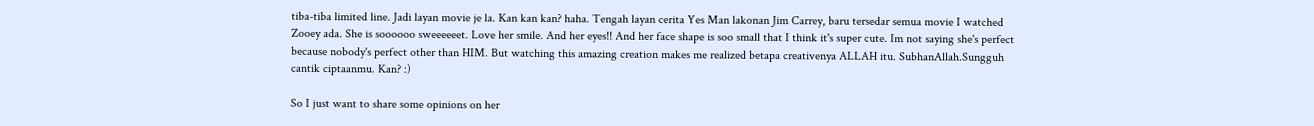tiba-tiba limited line. Jadi layan movie je la. Kan kan kan? haha. Tengah layan cerita Yes Man lakonan Jim Carrey, baru tersedar semua movie I watched Zooey ada. She is soooooo sweeeeeet. Love her smile. And her eyes!! And her face shape is soo small that I think it's super cute. Im not saying she's perfect because nobody's perfect other than HIM. But watching this amazing creation makes me realized betapa creativenya ALLAH itu. SubhanAllah.Sungguh cantik ciptaanmu. Kan? :)

So I just want to share some opinions on her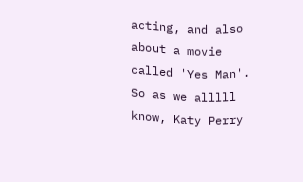acting, and also about a movie called 'Yes Man'. So as we alllll know, Katy Perry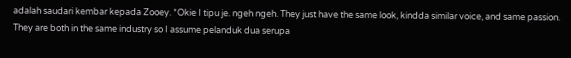adalah saudari kembar kepada Zooey. *Okie I tipu je. ngeh ngeh. They just have the same look, kindda similar voice, and same passion. They are both in the same industry so I assume pelanduk dua serupa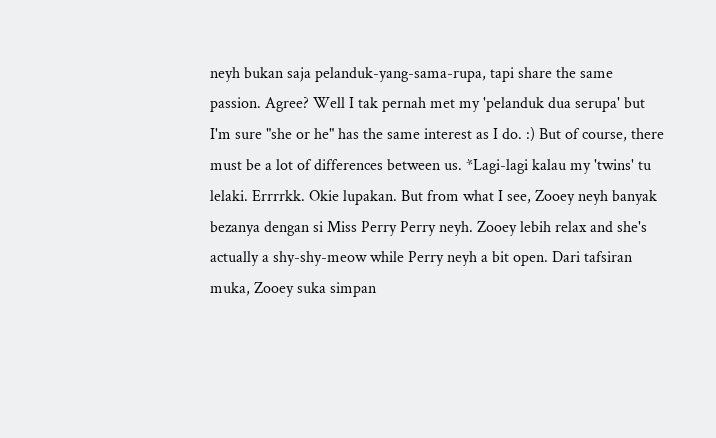neyh bukan saja pelanduk-yang-sama-rupa, tapi share the same passion. Agree? Well I tak pernah met my 'pelanduk dua serupa' but I'm sure "she or he" has the same interest as I do. :) But of course, there must be a lot of differences between us. *Lagi-lagi kalau my 'twins' tu lelaki. Errrrkk. Okie lupakan. But from what I see, Zooey neyh banyak bezanya dengan si Miss Perry Perry neyh. Zooey lebih relax and she's actually a shy-shy-meow while Perry neyh a bit open. Dari tafsiran muka, Zooey suka simpan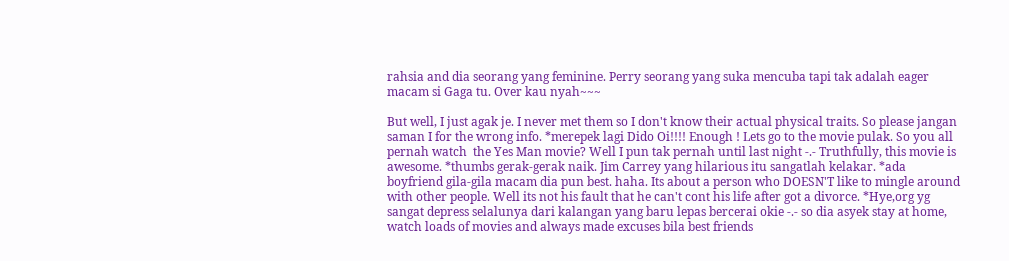rahsia and dia seorang yang feminine. Perry seorang yang suka mencuba tapi tak adalah eager macam si Gaga tu. Over kau nyah~~~

But well, I just agak je. I never met them so I don't know their actual physical traits. So please jangan saman I for the wrong info. *merepek lagi Dido Oi!!!! Enough ! Lets go to the movie pulak. So you all pernah watch  the Yes Man movie? Well I pun tak pernah until last night -.- Truthfully, this movie is awesome. *thumbs gerak-gerak naik. Jim Carrey yang hilarious itu sangatlah kelakar. *ada boyfriend gila-gila macam dia pun best. haha. Its about a person who DOESN'T like to mingle around with other people. Well its not his fault that he can't cont his life after got a divorce. *Hye,org yg sangat depress selalunya dari kalangan yang baru lepas bercerai okie -.- so dia asyek stay at home, watch loads of movies and always made excuses bila best friends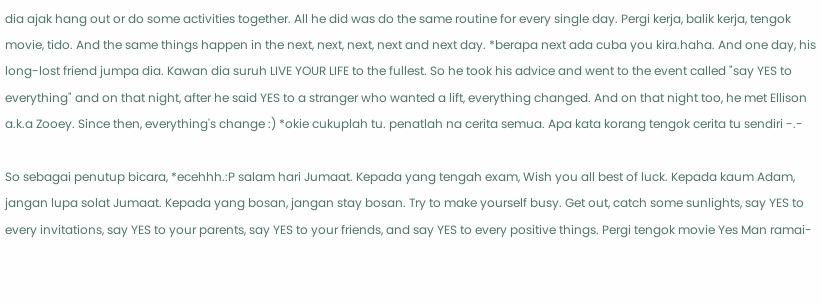dia ajak hang out or do some activities together. All he did was do the same routine for every single day. Pergi kerja, balik kerja, tengok movie, tido. And the same things happen in the next, next, next, next and next day. *berapa next ada cuba you kira.haha. And one day, his long-lost friend jumpa dia. Kawan dia suruh LIVE YOUR LIFE to the fullest. So he took his advice and went to the event called "say YES to everything" and on that night, after he said YES to a stranger who wanted a lift, everything changed. And on that night too, he met Ellison a.k.a Zooey. Since then, everything's change :) *okie cukuplah tu. penatlah na cerita semua. Apa kata korang tengok cerita tu sendiri -.-

So sebagai penutup bicara, *ecehhh.:P salam hari Jumaat. Kepada yang tengah exam, Wish you all best of luck. Kepada kaum Adam, jangan lupa solat Jumaat. Kepada yang bosan, jangan stay bosan. Try to make yourself busy. Get out, catch some sunlights, say YES to every invitations, say YES to your parents, say YES to your friends, and say YES to every positive things. Pergi tengok movie Yes Man ramai-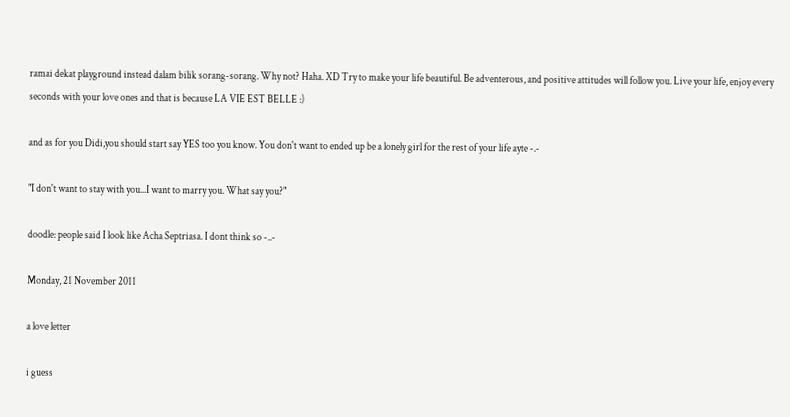ramai dekat playground instead dalam bilik sorang-sorang. Why not? Haha. XD Try to make your life beautiful. Be adventerous, and positive attitudes will follow you. Live your life, enjoy every seconds with your love ones and that is because LA VIE EST BELLE :)

and as for you Didi,you should start say YES too you know. You don't want to ended up be a lonely girl for the rest of your life ayte -.-

"I don't want to stay with you...I want to marry you. What say you?"

doodle: people said I look like Acha Septriasa. I dont think so -..-

Monday, 21 November 2011

a love letter

i guess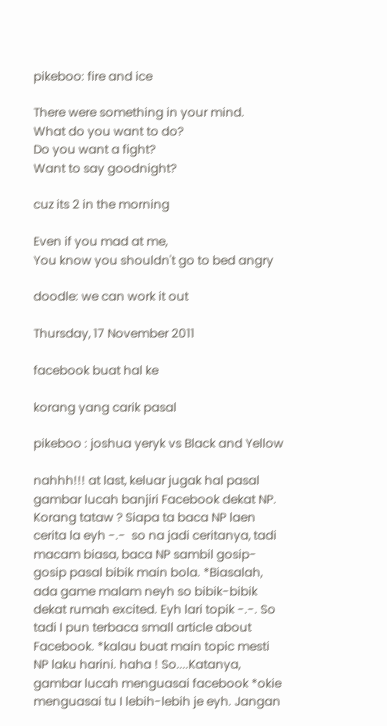pikeboo: fire and ice

There were something in your mind.
What do you want to do?
Do you want a fight?
Want to say goodnight?

cuz its 2 in the morning

Even if you mad at me,
You know you shouldn't go to bed angry

doodle: we can work it out

Thursday, 17 November 2011

facebook buat hal ke

korang yang carik pasal

pikeboo : joshua yeryk vs Black and Yellow

nahhh!!! at last, keluar jugak hal pasal gambar lucah banjiri Facebook dekat NP. Korang tataw ? Siapa ta baca NP laen cerita la eyh -.-  so na jadi ceritanya, tadi macam biasa, baca NP sambil gosip-gosip pasal bibik main bola. *Biasalah, ada game malam neyh so bibik-bibik dekat rumah excited. Eyh lari topik -.-. So tadi I pun terbaca small article about Facebook. *kalau buat main topic mesti NP laku harini. haha ! So....Katanya, gambar lucah menguasai facebook *okie menguasai tu I lebih-lebih je eyh. Jangan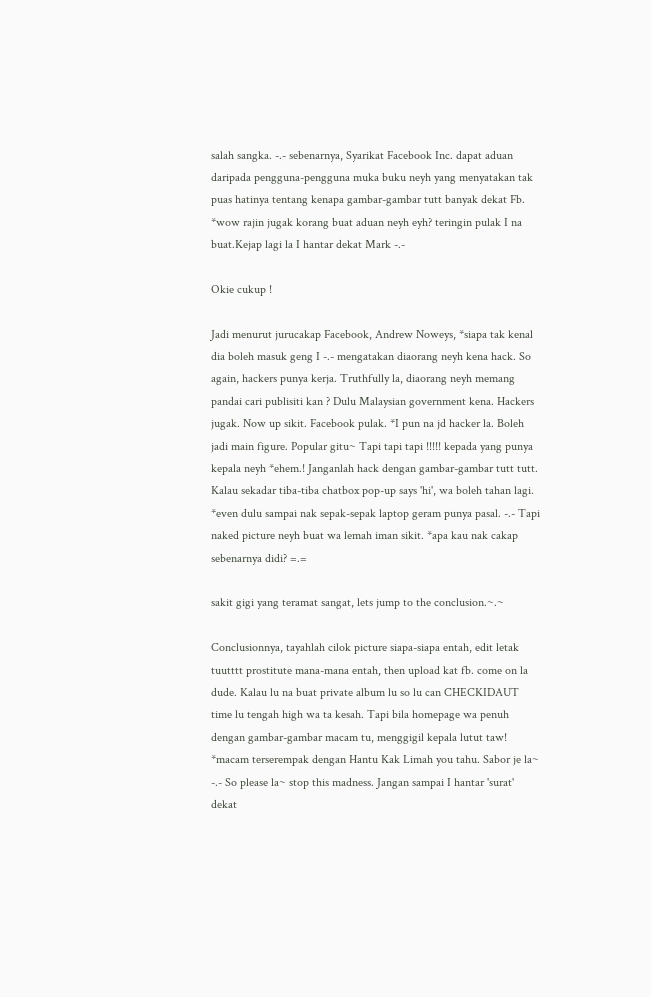salah sangka. -.- sebenarnya, Syarikat Facebook Inc. dapat aduan daripada pengguna-pengguna muka buku neyh yang menyatakan tak puas hatinya tentang kenapa gambar-gambar tutt banyak dekat Fb. *wow rajin jugak korang buat aduan neyh eyh? teringin pulak I na buat.Kejap lagi la I hantar dekat Mark -.-

Okie cukup !

Jadi menurut jurucakap Facebook, Andrew Noweys, *siapa tak kenal dia boleh masuk geng I -.- mengatakan diaorang neyh kena hack. So again, hackers punya kerja. Truthfully la, diaorang neyh memang pandai cari publisiti kan ? Dulu Malaysian government kena. Hackers jugak. Now up sikit. Facebook pulak. *I pun na jd hacker la. Boleh jadi main figure. Popular gitu~ Tapi tapi tapi !!!!! kepada yang punya kepala neyh *ehem.! Janganlah hack dengan gambar-gambar tutt tutt. Kalau sekadar tiba-tiba chatbox pop-up says 'hi', wa boleh tahan lagi. *even dulu sampai nak sepak-sepak laptop geram punya pasal. -.- Tapi naked picture neyh buat wa lemah iman sikit. *apa kau nak cakap sebenarnya didi? =.=

sakit gigi yang teramat sangat, lets jump to the conclusion.~.~

Conclusionnya, tayahlah cilok picture siapa-siapa entah, edit letak tuutttt prostitute mana-mana entah, then upload kat fb. come on la dude. Kalau lu na buat private album lu so lu can CHECKIDAUT time lu tengah high wa ta kesah. Tapi bila homepage wa penuh dengan gambar-gambar macam tu, menggigil kepala lutut taw! *macam terserempak dengan Hantu Kak Limah you tahu. Sabor je la~ -.- So please la~ stop this madness. Jangan sampai I hantar 'surat' dekat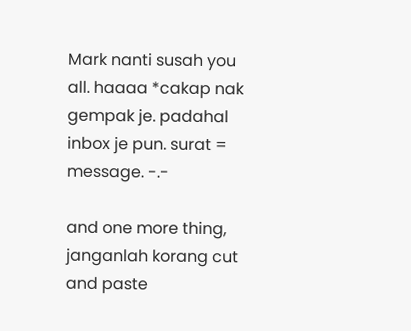Mark nanti susah you all. haaaa *cakap nak gempak je. padahal inbox je pun. surat = message. -.-

and one more thing, janganlah korang cut and paste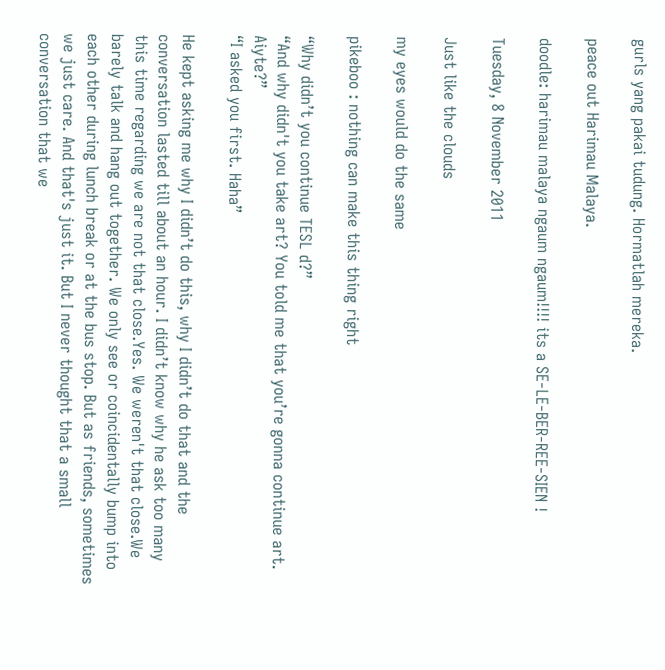gurls yang pakai tudung. Hormatlah mereka.

peace out Harimau Malaya.

doodle: harimau malaya ngaum ngaum!!!! its a SE-LE-BER-REE-SIEN !

Tuesday, 8 November 2011

Just like the clouds

my eyes would do the same

pikeboo : nothing can make this thing right

“Why didn’t you continue TESL d?”
“And why didn't you take art? You told me that you’re gonna continue art. Aiyte?”
“I asked you first. Haha”

He kept asking me why I didn’t do this, why I didn’t do that and the conversation lasted till about an hour. I didn’t know why he ask too many this time regarding we are not that close.Yes. We weren't that close.We barely talk and hang out together. We only see or coincidentally bump into each other during lunch break or at the bus stop. But as friends, sometimes we just care. And that's just it. But I never thought that a small conversation that we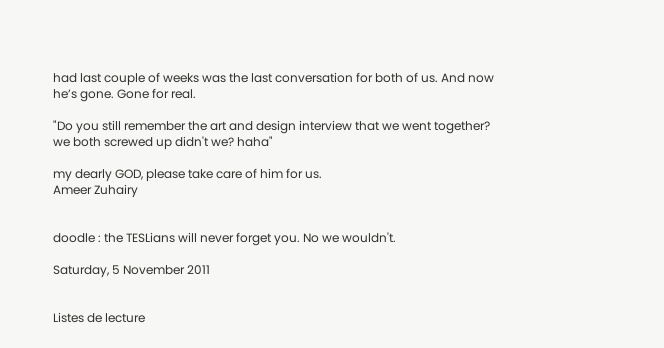had last couple of weeks was the last conversation for both of us. And now he’s gone. Gone for real.

"Do you still remember the art and design interview that we went together? we both screwed up didn't we? haha"

my dearly GOD, please take care of him for us.
Ameer Zuhairy


doodle : the TESLians will never forget you. No we wouldn't.

Saturday, 5 November 2011


Listes de lecture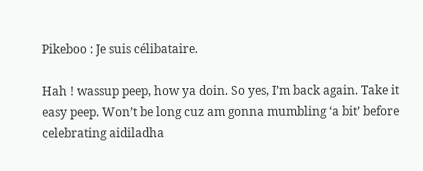Pikeboo : Je suis célibataire.

Hah ! wassup peep, how ya doin. So yes, I’m back again. Take it easy peep. Won’t be long cuz am gonna mumbling ‘a bit’ before celebrating aidiladha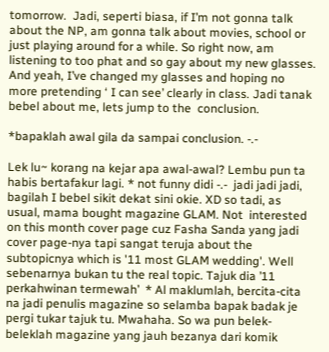tomorrow.  Jadi, seperti biasa, if I’m not gonna talk about the NP, am gonna talk about movies, school or just playing around for a while. So right now, am listening to too phat and so gay about my new glasses. And yeah, I’ve changed my glasses and hoping no more pretending ‘ I can see’ clearly in class. Jadi tanak bebel about me, lets jump to the  conclusion.

*bapaklah awal gila da sampai conclusion. -.-

Lek lu~ korang na kejar apa awal-awal? Lembu pun ta habis bertafakur lagi. * not funny didi -.-  jadi jadi jadi, bagilah I bebel sikit dekat sini okie. XD so tadi, as usual, mama bought magazine GLAM. Not  interested on this month cover page cuz Fasha Sanda yang jadi cover page-nya tapi sangat teruja about the subtopicnya which is '11 most GLAM wedding'. Well sebenarnya bukan tu the real topic. Tajuk dia ’11 perkahwinan termewah’  * Al maklumlah, bercita-cita na jadi penulis magazine so selamba bapak badak je pergi tukar tajuk tu. Mwahaha. So wa pun belek-beleklah magazine yang jauh bezanya dari komik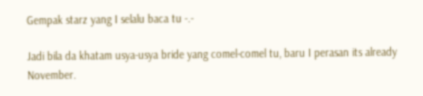Gempak starz yang I selalu baca tu -.-

Jadi bila da khatam usya-usya bride yang comel-comel tu, baru I perasan its already November.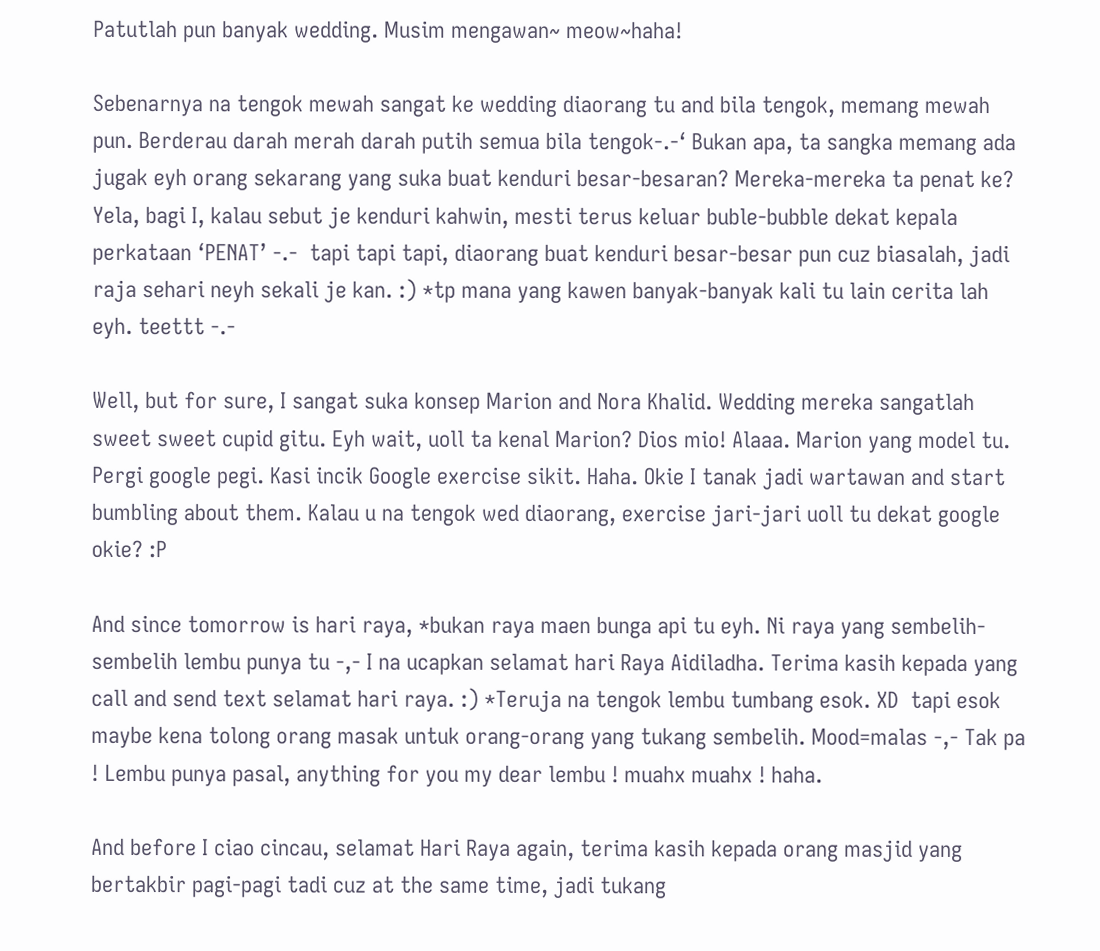Patutlah pun banyak wedding. Musim mengawan~ meow~haha!

Sebenarnya na tengok mewah sangat ke wedding diaorang tu and bila tengok, memang mewah pun. Berderau darah merah darah putih semua bila tengok-.-‘ Bukan apa, ta sangka memang ada jugak eyh orang sekarang yang suka buat kenduri besar-besaran? Mereka-mereka ta penat ke? Yela, bagi I, kalau sebut je kenduri kahwin, mesti terus keluar buble-bubble dekat kepala perkataan ‘PENAT’ -.-  tapi tapi tapi, diaorang buat kenduri besar-besar pun cuz biasalah, jadi raja sehari neyh sekali je kan. :) *tp mana yang kawen banyak-banyak kali tu lain cerita lah eyh. teettt -.-

Well, but for sure, I sangat suka konsep Marion and Nora Khalid. Wedding mereka sangatlah sweet sweet cupid gitu. Eyh wait, uoll ta kenal Marion? Dios mio! Alaaa. Marion yang model tu. Pergi google pegi. Kasi incik Google exercise sikit. Haha. Okie I tanak jadi wartawan and start bumbling about them. Kalau u na tengok wed diaorang, exercise jari-jari uoll tu dekat google okie? :P

And since tomorrow is hari raya, *bukan raya maen bunga api tu eyh. Ni raya yang sembelih-sembelih lembu punya tu -,- I na ucapkan selamat hari Raya Aidiladha. Terima kasih kepada yang call and send text selamat hari raya. :) *Teruja na tengok lembu tumbang esok. XD  tapi esok maybe kena tolong orang masak untuk orang-orang yang tukang sembelih. Mood=malas -,- Tak pa ! Lembu punya pasal, anything for you my dear lembu ! muahx muahx ! haha.

And before I ciao cincau, selamat Hari Raya again, terima kasih kepada orang masjid yang bertakbir pagi-pagi tadi cuz at the same time, jadi tukang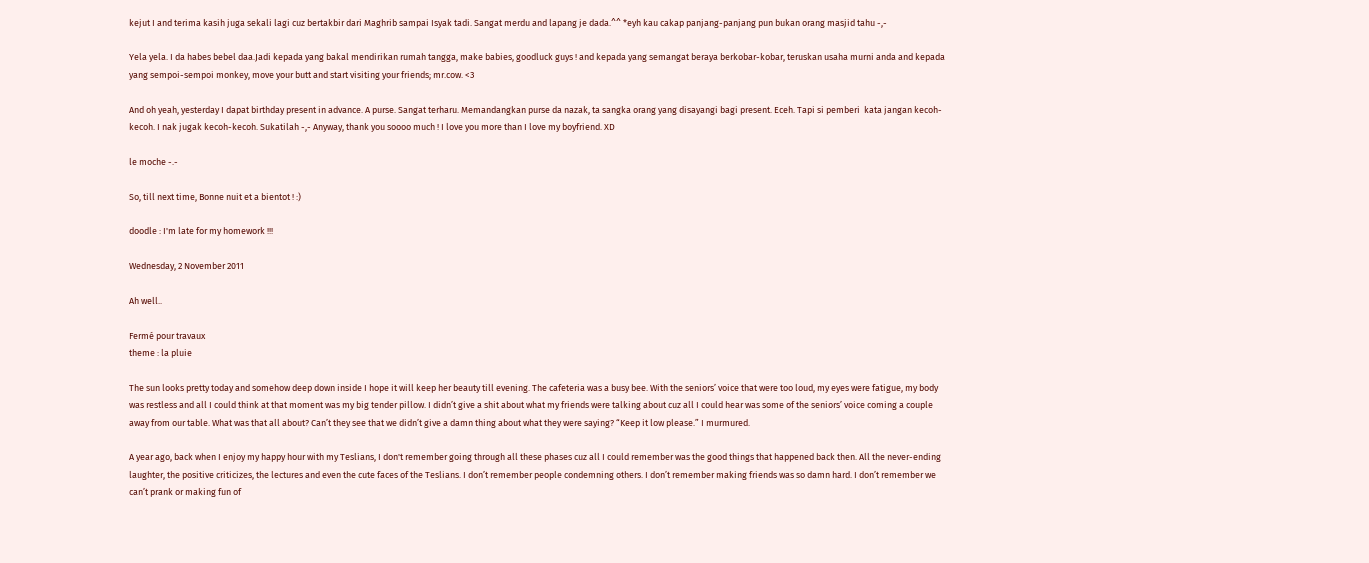kejut I and terima kasih juga sekali lagi cuz bertakbir dari Maghrib sampai Isyak tadi. Sangat merdu and lapang je dada.^^ *eyh kau cakap panjang-panjang pun bukan orang masjid tahu -,-

Yela yela. I da habes bebel daa.Jadi kepada yang bakal mendirikan rumah tangga, make babies, goodluck guys ! and kepada yang semangat beraya berkobar-kobar, teruskan usaha murni anda and kepada yang sempoi-sempoi monkey, move your butt and start visiting your friends; mr.cow. <3

And oh yeah, yesterday I dapat birthday present in advance. A purse. Sangat terharu. Memandangkan purse da nazak, ta sangka orang yang disayangi bagi present. Eceh. Tapi si pemberi  kata jangan kecoh-kecoh. I nak jugak kecoh-kecoh. Sukatilah -,- Anyway, thank you soooo much ! I love you more than I love my boyfriend. XD

le moche -.-

So, till next time, Bonne nuit et a bientot ! :)

doodle : I'm late for my homework !!!

Wednesday, 2 November 2011

Ah well..

Fermé pour travaux
theme : la pluie

The sun looks pretty today and somehow deep down inside I hope it will keep her beauty till evening. The cafeteria was a busy bee. With the seniors’ voice that were too loud, my eyes were fatigue, my body was restless and all I could think at that moment was my big tender pillow. I didn’t give a shit about what my friends were talking about cuz all I could hear was some of the seniors’ voice coming a couple away from our table. What was that all about? Can’t they see that we didn’t give a damn thing about what they were saying? “Keep it low please.” I murmured.

A year ago, back when I enjoy my happy hour with my Teslians, I don't remember going through all these phases cuz all I could remember was the good things that happened back then. All the never-ending laughter, the positive criticizes, the lectures and even the cute faces of the Teslians. I don’t remember people condemning others. I don’t remember making friends was so damn hard. I don’t remember we can’t prank or making fun of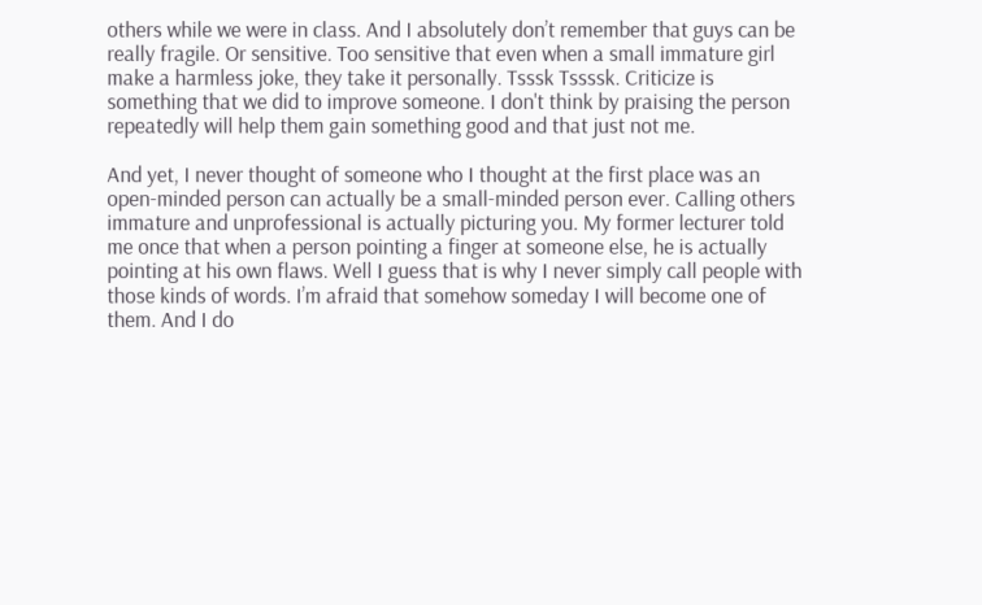others while we were in class. And I absolutely don’t remember that guys can be really fragile. Or sensitive. Too sensitive that even when a small immature girl make a harmless joke, they take it personally. Tsssk Tssssk. Criticize is something that we did to improve someone. I don't think by praising the person repeatedly will help them gain something good and that just not me.

And yet, I never thought of someone who I thought at the first place was an open-minded person can actually be a small-minded person ever. Calling others immature and unprofessional is actually picturing you. My former lecturer told me once that when a person pointing a finger at someone else, he is actually pointing at his own flaws. Well I guess that is why I never simply call people with those kinds of words. I’m afraid that somehow someday I will become one of them. And I do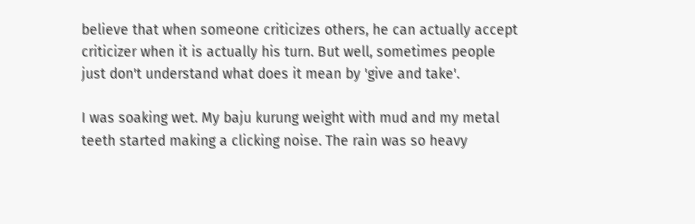believe that when someone criticizes others, he can actually accept criticizer when it is actually his turn. But well, sometimes people just don't understand what does it mean by 'give and take'.

I was soaking wet. My baju kurung weight with mud and my metal teeth started making a clicking noise. The rain was so heavy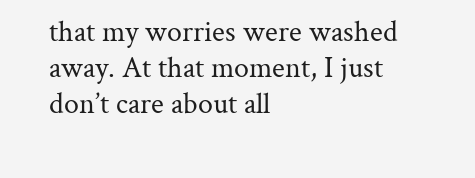that my worries were washed away. At that moment, I just don’t care about all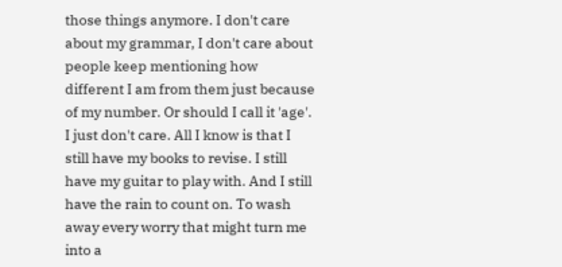those things anymore. I don't care about my grammar, I don't care about people keep mentioning how different I am from them just because of my number. Or should I call it 'age'. I just don't care. All I know is that I still have my books to revise. I still have my guitar to play with. And I still have the rain to count on. To wash away every worry that might turn me into a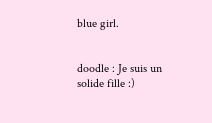blue girl.


doodle : Je suis un solide fille :)